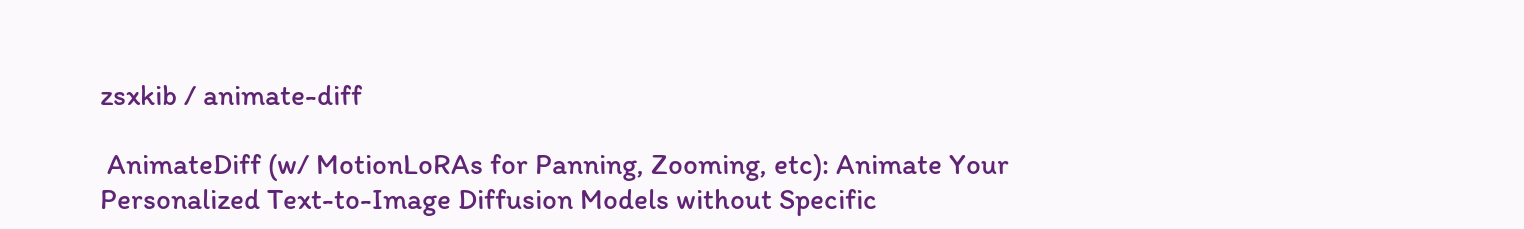zsxkib / animate-diff

 AnimateDiff (w/ MotionLoRAs for Panning, Zooming, etc): Animate Your Personalized Text-to-Image Diffusion Models without Specific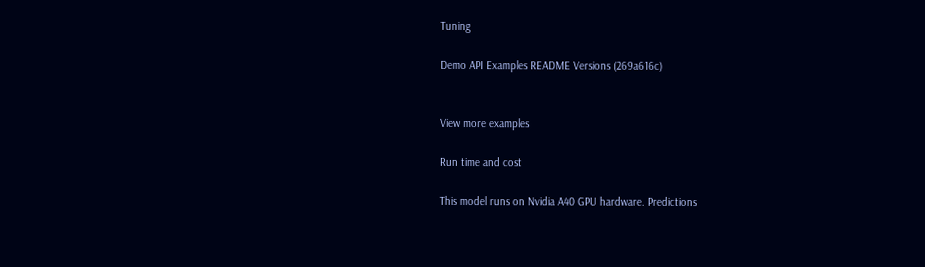Tuning

Demo API Examples README Versions (269a616c)


View more examples

Run time and cost

This model runs on Nvidia A40 GPU hardware. Predictions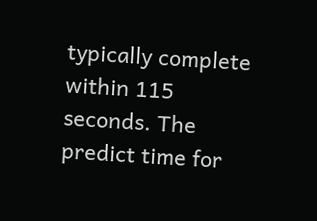typically complete within 115 seconds. The predict time for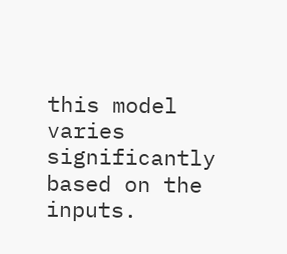this model varies significantly based on the inputs.